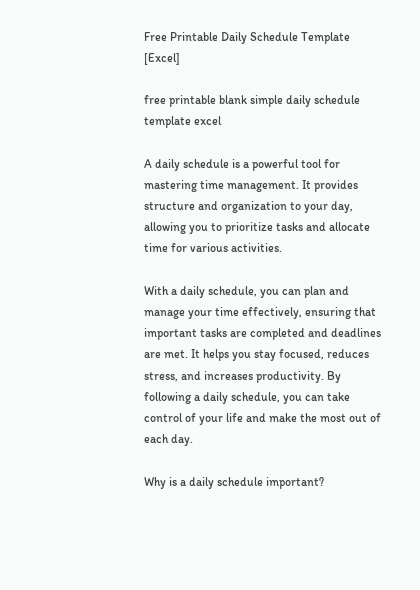Free Printable Daily Schedule Template [Excel]

free printable blank simple daily schedule template excel

A daily schedule is a powerful tool for mastering time management. It provides structure and organization to your day, allowing you to prioritize tasks and allocate time for various activities.

With a daily schedule, you can plan and manage your time effectively, ensuring that important tasks are completed and deadlines are met. It helps you stay focused, reduces stress, and increases productivity. By following a daily schedule, you can take control of your life and make the most out of each day.

Why is a daily schedule important?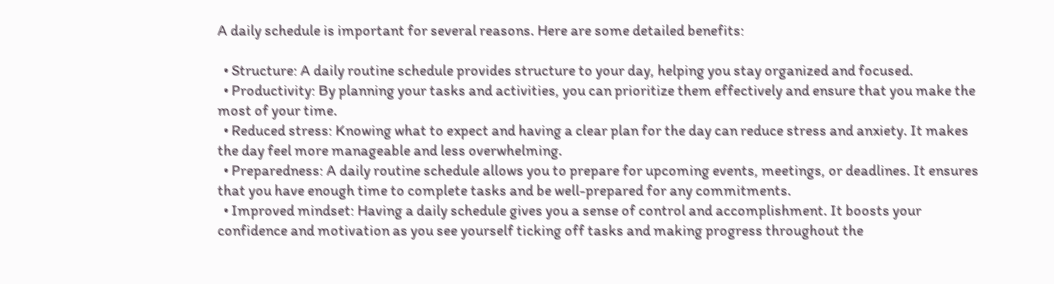A daily schedule is important for several reasons. Here are some detailed benefits:

  • Structure: A daily routine schedule provides structure to your day, helping you stay organized and focused.
  • Productivity: By planning your tasks and activities, you can prioritize them effectively and ensure that you make the most of your time.
  • Reduced stress: Knowing what to expect and having a clear plan for the day can reduce stress and anxiety. It makes the day feel more manageable and less overwhelming.
  • Preparedness: A daily routine schedule allows you to prepare for upcoming events, meetings, or deadlines. It ensures that you have enough time to complete tasks and be well-prepared for any commitments.
  • Improved mindset: Having a daily schedule gives you a sense of control and accomplishment. It boosts your confidence and motivation as you see yourself ticking off tasks and making progress throughout the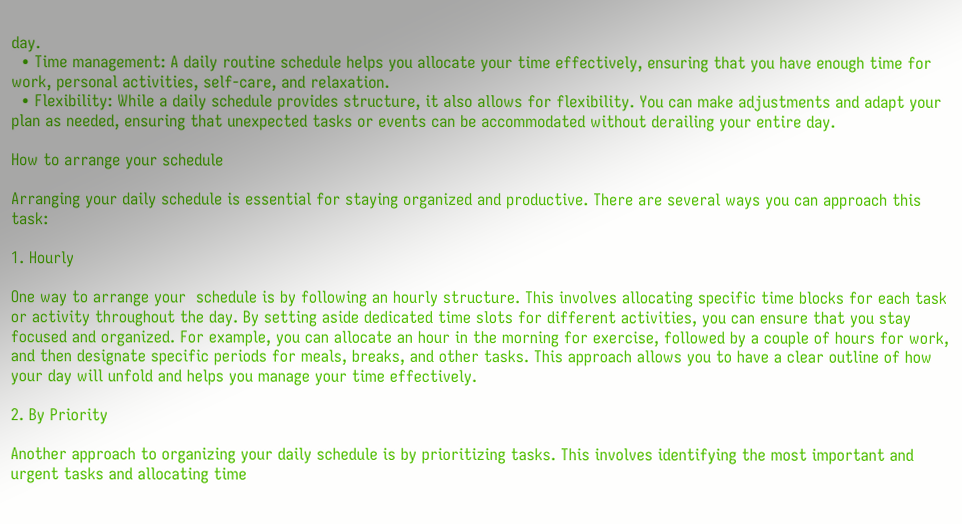day.
  • Time management: A daily routine schedule helps you allocate your time effectively, ensuring that you have enough time for work, personal activities, self-care, and relaxation.
  • Flexibility: While a daily schedule provides structure, it also allows for flexibility. You can make adjustments and adapt your plan as needed, ensuring that unexpected tasks or events can be accommodated without derailing your entire day.

How to arrange your schedule

Arranging your daily schedule is essential for staying organized and productive. There are several ways you can approach this task:

1. Hourly

One way to arrange your  schedule is by following an hourly structure. This involves allocating specific time blocks for each task or activity throughout the day. By setting aside dedicated time slots for different activities, you can ensure that you stay focused and organized. For example, you can allocate an hour in the morning for exercise, followed by a couple of hours for work, and then designate specific periods for meals, breaks, and other tasks. This approach allows you to have a clear outline of how your day will unfold and helps you manage your time effectively.

2. By Priority

Another approach to organizing your daily schedule is by prioritizing tasks. This involves identifying the most important and urgent tasks and allocating time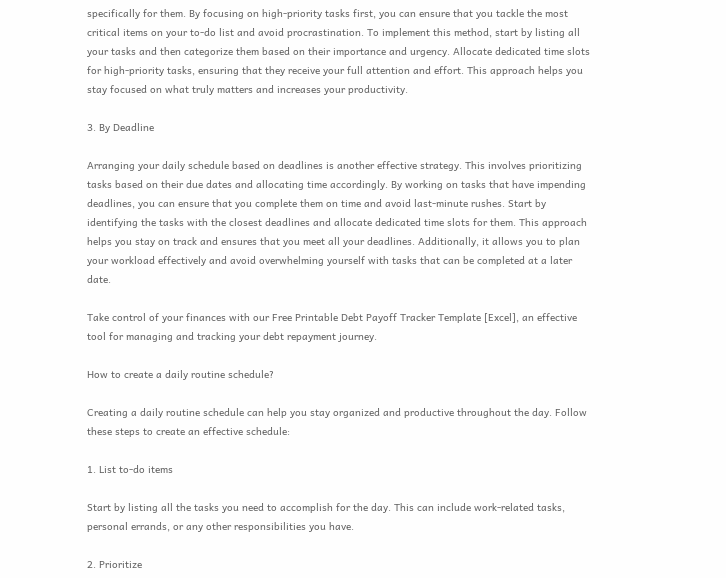specifically for them. By focusing on high-priority tasks first, you can ensure that you tackle the most critical items on your to-do list and avoid procrastination. To implement this method, start by listing all your tasks and then categorize them based on their importance and urgency. Allocate dedicated time slots for high-priority tasks, ensuring that they receive your full attention and effort. This approach helps you stay focused on what truly matters and increases your productivity.

3. By Deadline

Arranging your daily schedule based on deadlines is another effective strategy. This involves prioritizing tasks based on their due dates and allocating time accordingly. By working on tasks that have impending deadlines, you can ensure that you complete them on time and avoid last-minute rushes. Start by identifying the tasks with the closest deadlines and allocate dedicated time slots for them. This approach helps you stay on track and ensures that you meet all your deadlines. Additionally, it allows you to plan your workload effectively and avoid overwhelming yourself with tasks that can be completed at a later date.

Take control of your finances with our Free Printable Debt Payoff Tracker Template [Excel], an effective tool for managing and tracking your debt repayment journey.

How to create a daily routine schedule?

Creating a daily routine schedule can help you stay organized and productive throughout the day. Follow these steps to create an effective schedule:

1. List to-do items

Start by listing all the tasks you need to accomplish for the day. This can include work-related tasks, personal errands, or any other responsibilities you have.

2. Prioritize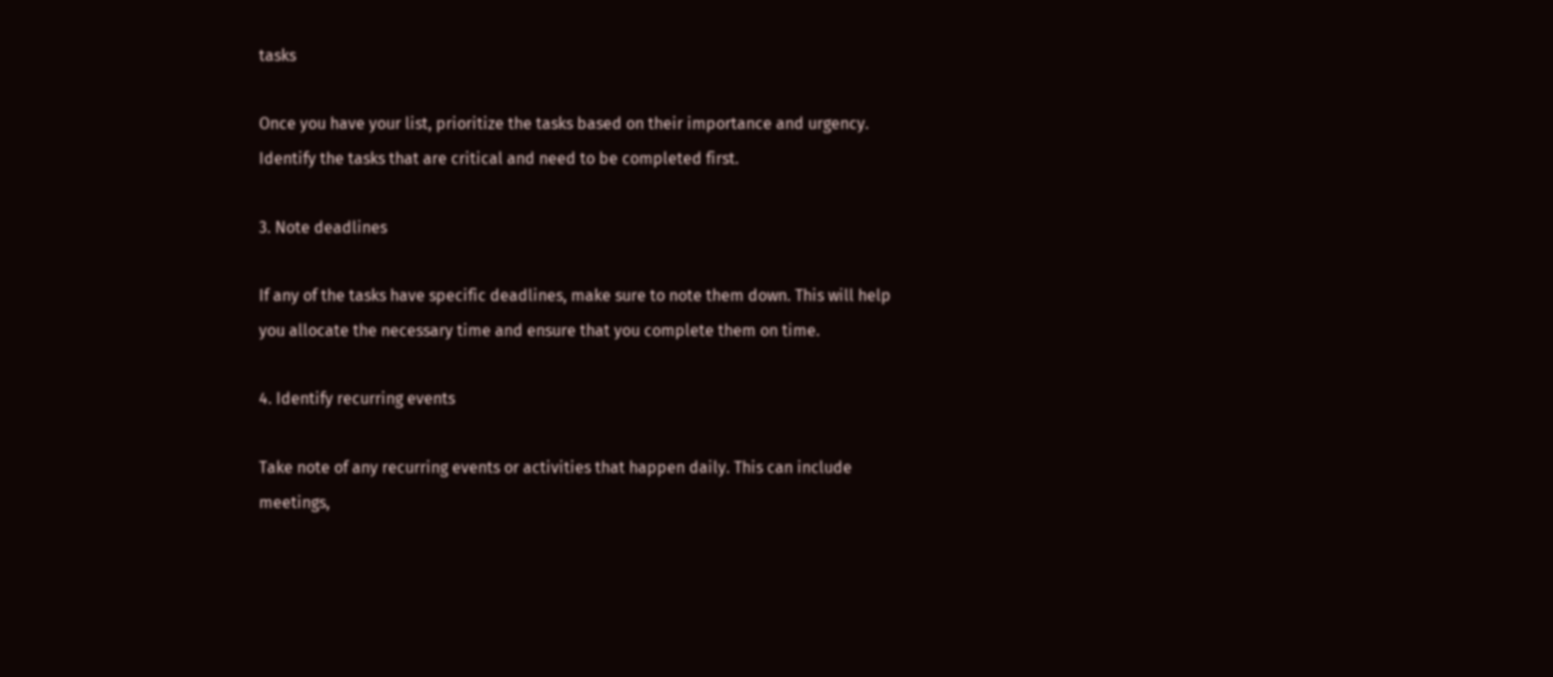tasks

Once you have your list, prioritize the tasks based on their importance and urgency. Identify the tasks that are critical and need to be completed first.

3. Note deadlines

If any of the tasks have specific deadlines, make sure to note them down. This will help you allocate the necessary time and ensure that you complete them on time.

4. Identify recurring events

Take note of any recurring events or activities that happen daily. This can include meetings,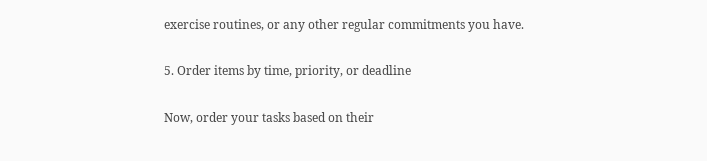exercise routines, or any other regular commitments you have.

5. Order items by time, priority, or deadline

Now, order your tasks based on their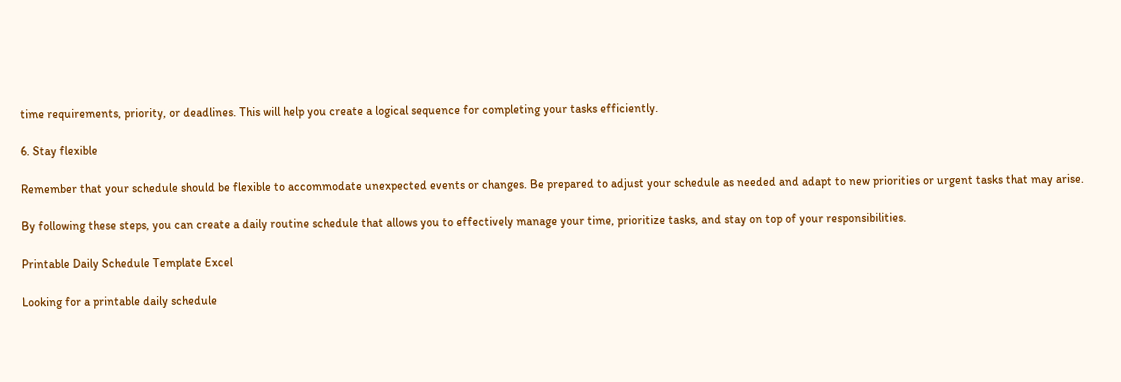time requirements, priority, or deadlines. This will help you create a logical sequence for completing your tasks efficiently.

6. Stay flexible

Remember that your schedule should be flexible to accommodate unexpected events or changes. Be prepared to adjust your schedule as needed and adapt to new priorities or urgent tasks that may arise.

By following these steps, you can create a daily routine schedule that allows you to effectively manage your time, prioritize tasks, and stay on top of your responsibilities.

Printable Daily Schedule Template Excel

Looking for a printable daily schedule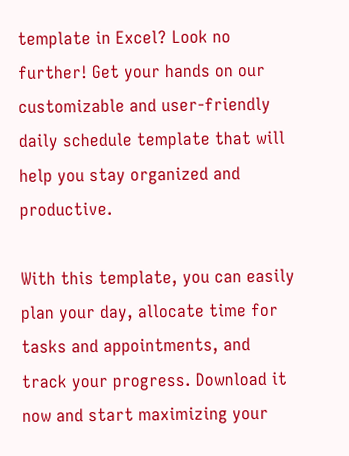template in Excel? Look no further! Get your hands on our customizable and user-friendly daily schedule template that will help you stay organized and productive.

With this template, you can easily plan your day, allocate time for tasks and appointments, and track your progress. Download it now and start maximizing your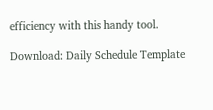efficiency with this handy tool.

Download: Daily Schedule Template